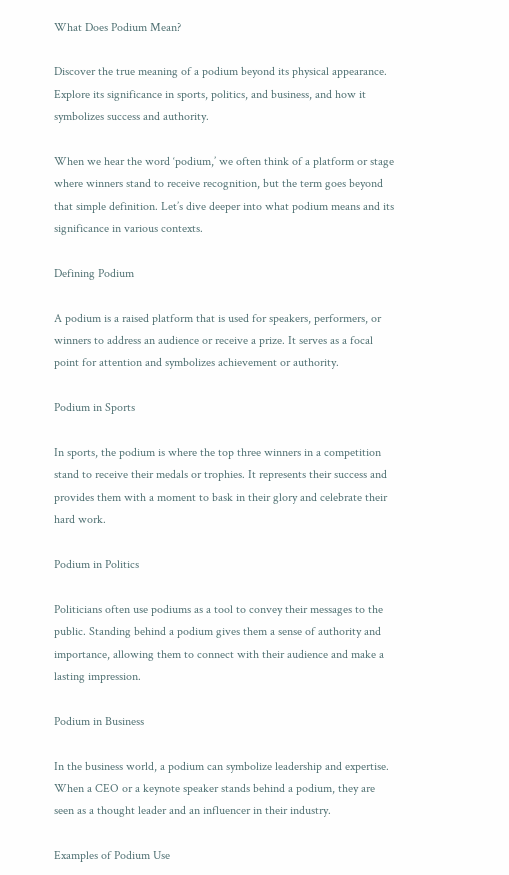What Does Podium Mean?

Discover the true meaning of a podium beyond its physical appearance. Explore its significance in sports, politics, and business, and how it symbolizes success and authority.

When we hear the word ‘podium,’ we often think of a platform or stage where winners stand to receive recognition, but the term goes beyond that simple definition. Let’s dive deeper into what podium means and its significance in various contexts.

Defining Podium

A podium is a raised platform that is used for speakers, performers, or winners to address an audience or receive a prize. It serves as a focal point for attention and symbolizes achievement or authority.

Podium in Sports

In sports, the podium is where the top three winners in a competition stand to receive their medals or trophies. It represents their success and provides them with a moment to bask in their glory and celebrate their hard work.

Podium in Politics

Politicians often use podiums as a tool to convey their messages to the public. Standing behind a podium gives them a sense of authority and importance, allowing them to connect with their audience and make a lasting impression.

Podium in Business

In the business world, a podium can symbolize leadership and expertise. When a CEO or a keynote speaker stands behind a podium, they are seen as a thought leader and an influencer in their industry.

Examples of Podium Use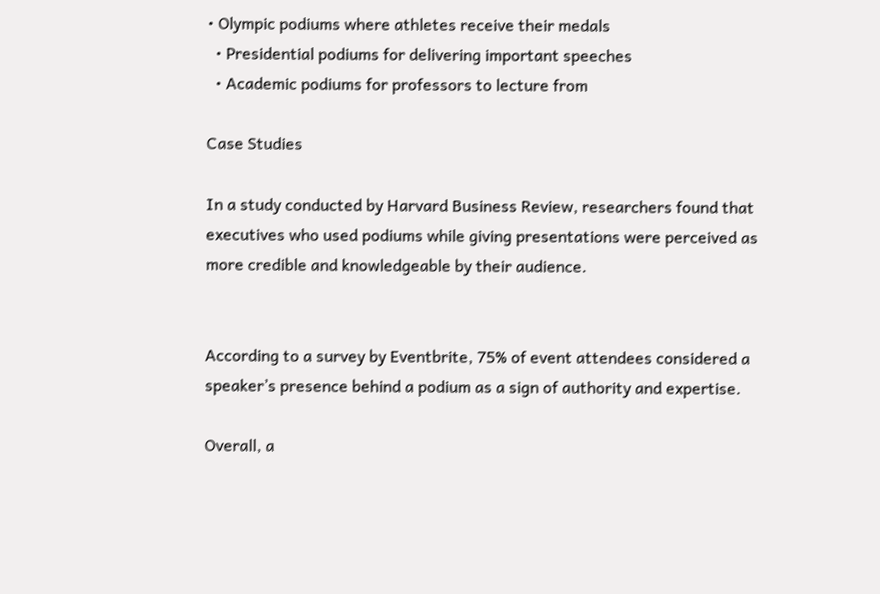• Olympic podiums where athletes receive their medals
  • Presidential podiums for delivering important speeches
  • Academic podiums for professors to lecture from

Case Studies

In a study conducted by Harvard Business Review, researchers found that executives who used podiums while giving presentations were perceived as more credible and knowledgeable by their audience.


According to a survey by Eventbrite, 75% of event attendees considered a speaker’s presence behind a podium as a sign of authority and expertise.

Overall, a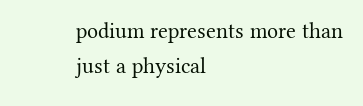podium represents more than just a physical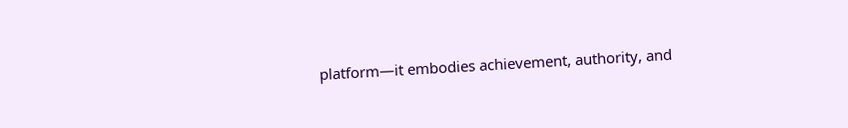platform—it embodies achievement, authority, and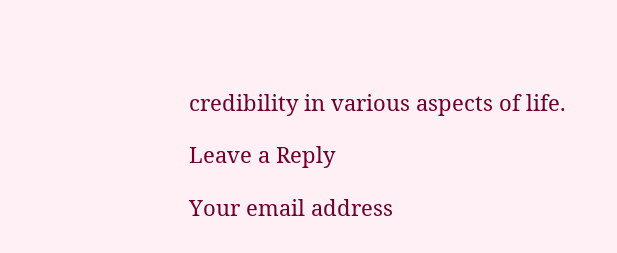credibility in various aspects of life.

Leave a Reply

Your email address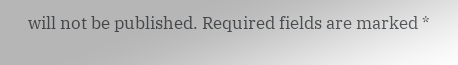will not be published. Required fields are marked *